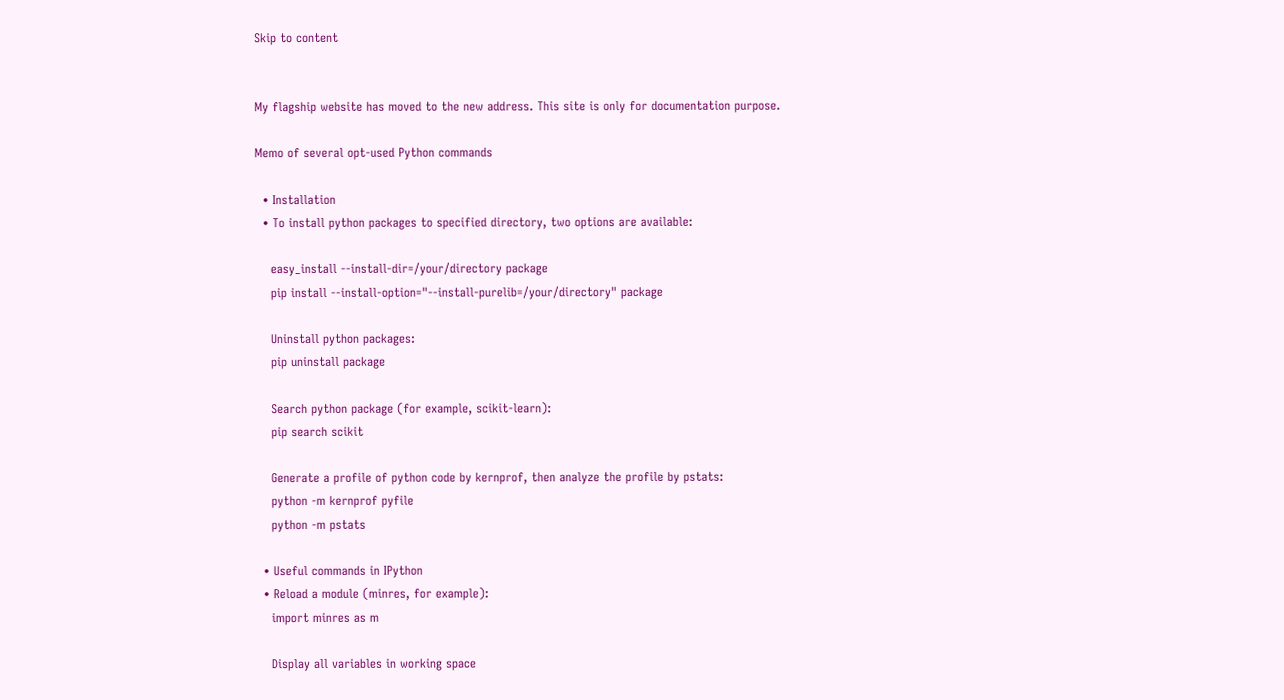Skip to content


My flagship website has moved to the new address. This site is only for documentation purpose.

Memo of several opt-used Python commands

  • Installation
  • To install python packages to specified directory, two options are available:

    easy_install --install-dir=/your/directory package
    pip install --install-option="--install-purelib=/your/directory" package

    Uninstall python packages:
    pip uninstall package

    Search python package (for example, scikit-learn):
    pip search scikit

    Generate a profile of python code by kernprof, then analyze the profile by pstats:
    python -m kernprof pyfile
    python -m pstats

  • Useful commands in IPython
  • Reload a module (minres, for example):
    import minres as m

    Display all variables in working space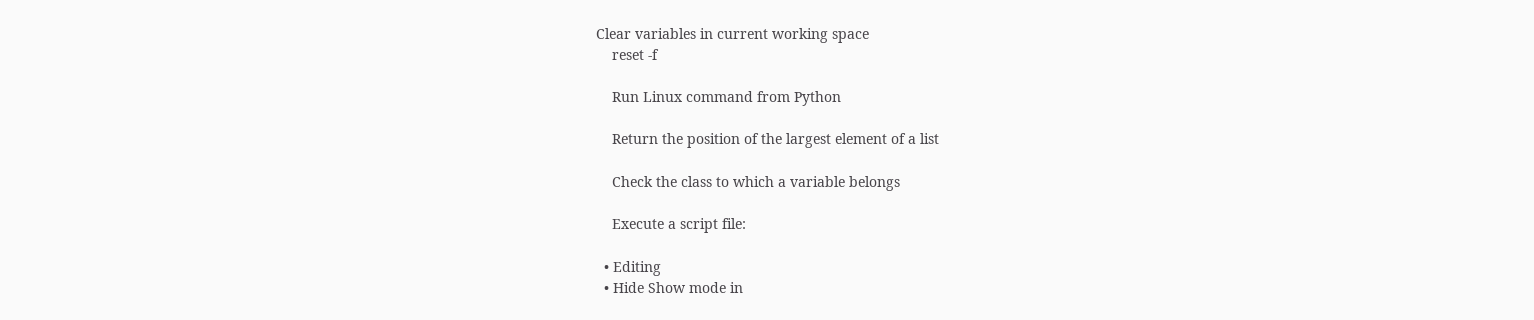Clear variables in current working space
    reset -f

    Run Linux command from Python

    Return the position of the largest element of a list

    Check the class to which a variable belongs

    Execute a script file:

  • Editing
  • Hide Show mode in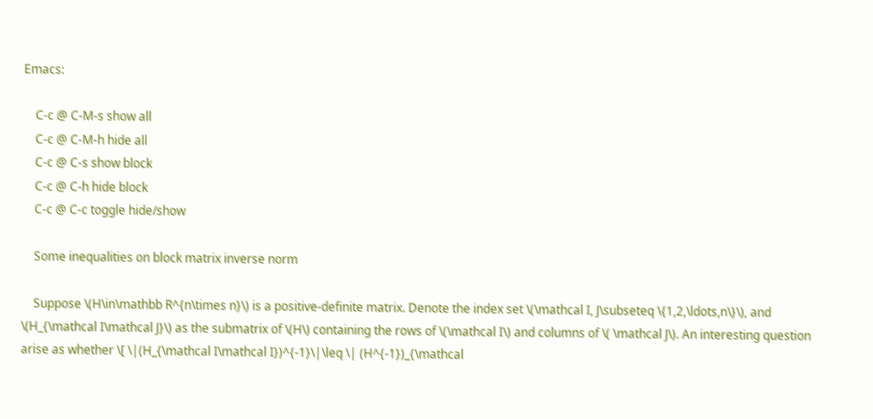Emacs:

    C-c @ C-M-s show all
    C-c @ C-M-h hide all
    C-c @ C-s show block
    C-c @ C-h hide block
    C-c @ C-c toggle hide/show

    Some inequalities on block matrix inverse norm

    Suppose \(H\in\mathbb R^{n\times n}\) is a positive-definite matrix. Denote the index set \(\mathcal I, J\subseteq \{1,2,\ldots,n\}\), and \(H_{\mathcal I\mathcal J}\) as the submatrix of \(H\) containing the rows of \(\mathcal I\) and columns of \( \mathcal J\). An interesting question arise as whether \[ \|(H_{\mathcal I\mathcal I})^{-1}\|\leq \| (H^{-1})_{\mathcal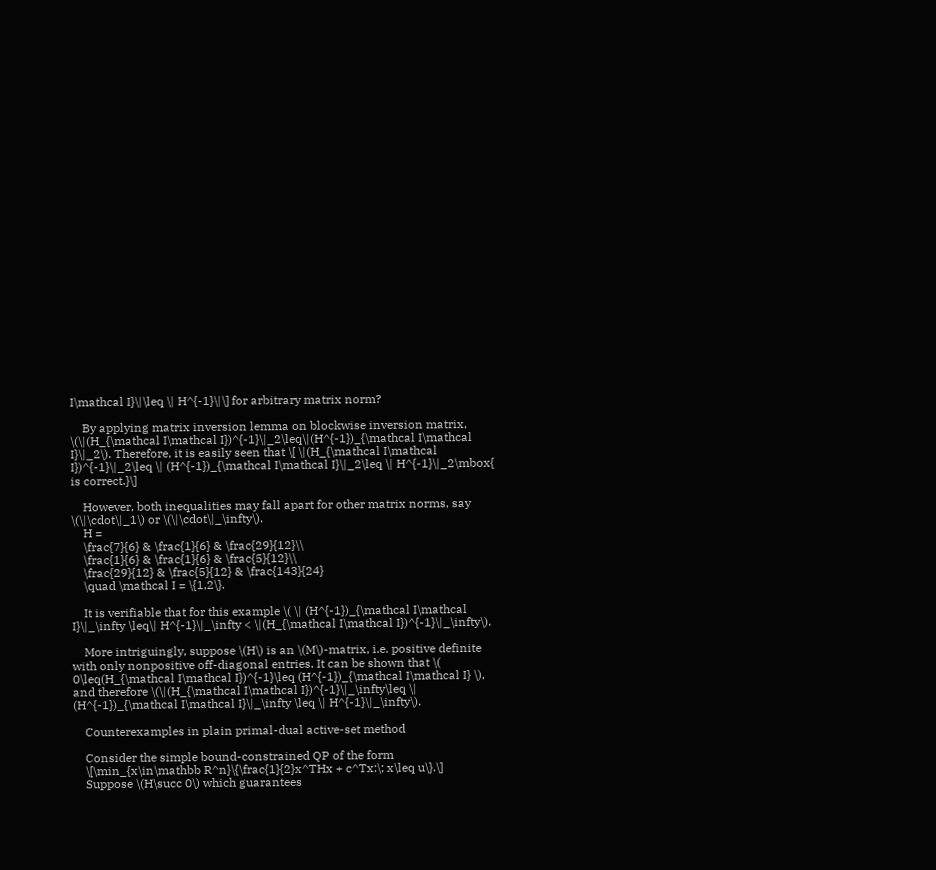I\mathcal I}\|\leq \| H^{-1}\|\] for arbitrary matrix norm?

    By applying matrix inversion lemma on blockwise inversion matrix, \(\|(H_{\mathcal I\mathcal I})^{-1}\|_2\leq\|(H^{-1})_{\mathcal I\mathcal I}\|_2\). Therefore, it is easily seen that \[ \|(H_{\mathcal I\mathcal I})^{-1}\|_2\leq \| (H^{-1})_{\mathcal I\mathcal I}\|_2\leq \| H^{-1}\|_2\mbox{ is correct.}\]

    However, both inequalities may fall apart for other matrix norms, say \(\|\cdot\|_1\) or \(\|\cdot\|_\infty\).
    H =
    \frac{7}{6} & \frac{1}{6} & \frac{29}{12}\\
    \frac{1}{6} & \frac{1}{6} & \frac{5}{12}\\
    \frac{29}{12} & \frac{5}{12} & \frac{143}{24}
    \quad \mathcal I = \{1,2\}.

    It is verifiable that for this example \( \| (H^{-1})_{\mathcal I\mathcal I}\|_\infty \leq\| H^{-1}\|_\infty < \|(H_{\mathcal I\mathcal I})^{-1}\|_\infty\).

    More intriguingly, suppose \(H\) is an \(M\)-matrix, i.e. positive definite with only nonpositive off-diagonal entries. It can be shown that \( 0\leq(H_{\mathcal I\mathcal I})^{-1}\leq (H^{-1})_{\mathcal I\mathcal I} \), and therefore \(\|(H_{\mathcal I\mathcal I})^{-1}\|_\infty\leq \| (H^{-1})_{\mathcal I\mathcal I}\|_\infty \leq \| H^{-1}\|_\infty\).

    Counterexamples in plain primal-dual active-set method

    Consider the simple bound-constrained QP of the form
    \[\min_{x\in\mathbb R^n}\{\frac{1}{2}x^THx + c^Tx:\; x\leq u\}.\]
    Suppose \(H\succ 0\) which guarantees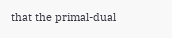that the primal-dual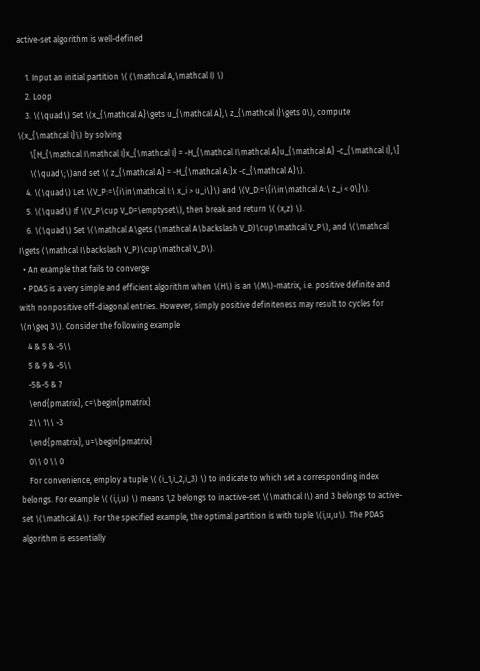active-set algorithm is well-defined

    1. Input an initial partition \( (\mathcal A,\mathcal I) \)
    2. Loop
    3. \(\quad\) Set \(x_{\mathcal A}\gets u_{\mathcal A},\ z_{\mathcal I}\gets 0\), compute \(x_{\mathcal I}\) by solving
      \[H_{\mathcal I\mathcal I}x_{\mathcal I} = -H_{\mathcal I\mathcal A}u_{\mathcal A} -c_{\mathcal I},\]
      \(\quad\;\)and set \( z_{\mathcal A} = -H_{\mathcal A:}x -c_{\mathcal A}\).
    4. \(\quad\) Let \(V_P:=\{i\in\mathcal I:\ x_i > u_i\}\) and \(V_D:=\{i\in\mathcal A:\ z_i < 0\}\).
    5. \(\quad\) If \(V_P\cup V_D=\emptyset\), then break and return \( (x,z) \).
    6. \(\quad\) Set \(\mathcal A\gets (\mathcal A\backslash V_D)\cup\mathcal V_P\), and \(\mathcal I\gets (\mathcal I\backslash V_P)\cup\mathcal V_D\).
  • An example that fails to converge
  • PDAS is a very simple and efficient algorithm when \(H\) is an \(M\)-matrix, i.e. positive definite and with nonpositive off-diagonal entries. However, simply positive definiteness may result to cycles for \(n\geq 3\). Consider the following example
    4 & 5 & -5\\
    5 & 9 & -5\\
    -5&-5 & 7
    \end{pmatrix}, c=\begin{pmatrix}
    2\\ 1\\ -3
    \end{pmatrix}, u=\begin{pmatrix}
    0\\ 0 \\ 0
    For convenience, employ a tuple \( (i_1,i_2,i_3) \) to indicate to which set a corresponding index belongs. For example \( (i,i,u) \) means 1,2 belongs to inactive-set \(\mathcal I\) and 3 belongs to active-set \(\mathcal A\). For the specified example, the optimal partition is with tuple \(i,u,u\). The PDAS algorithm is essentially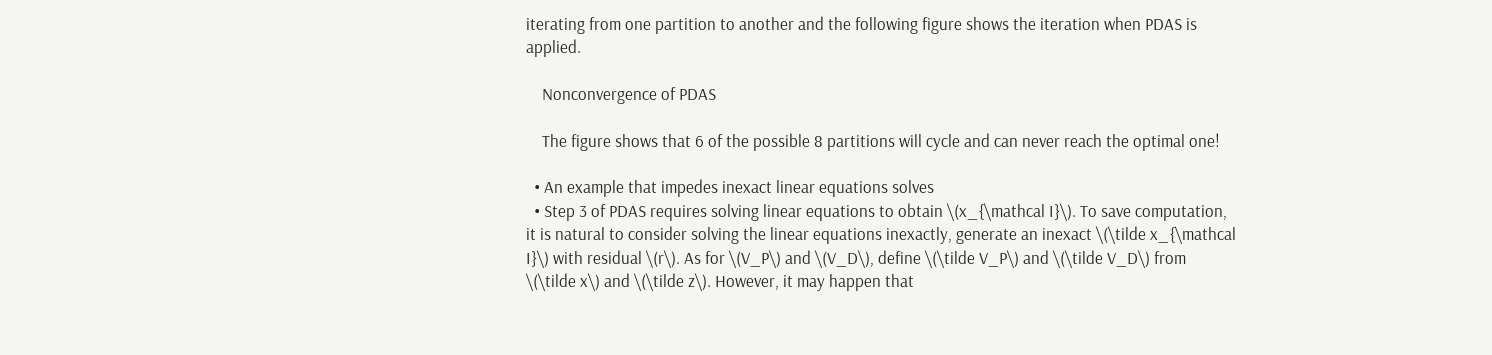iterating from one partition to another and the following figure shows the iteration when PDAS is applied.

    Nonconvergence of PDAS

    The figure shows that 6 of the possible 8 partitions will cycle and can never reach the optimal one!

  • An example that impedes inexact linear equations solves
  • Step 3 of PDAS requires solving linear equations to obtain \(x_{\mathcal I}\). To save computation, it is natural to consider solving the linear equations inexactly, generate an inexact \(\tilde x_{\mathcal I}\) with residual \(r\). As for \(V_P\) and \(V_D\), define \(\tilde V_P\) and \(\tilde V_D\) from \(\tilde x\) and \(\tilde z\). However, it may happen that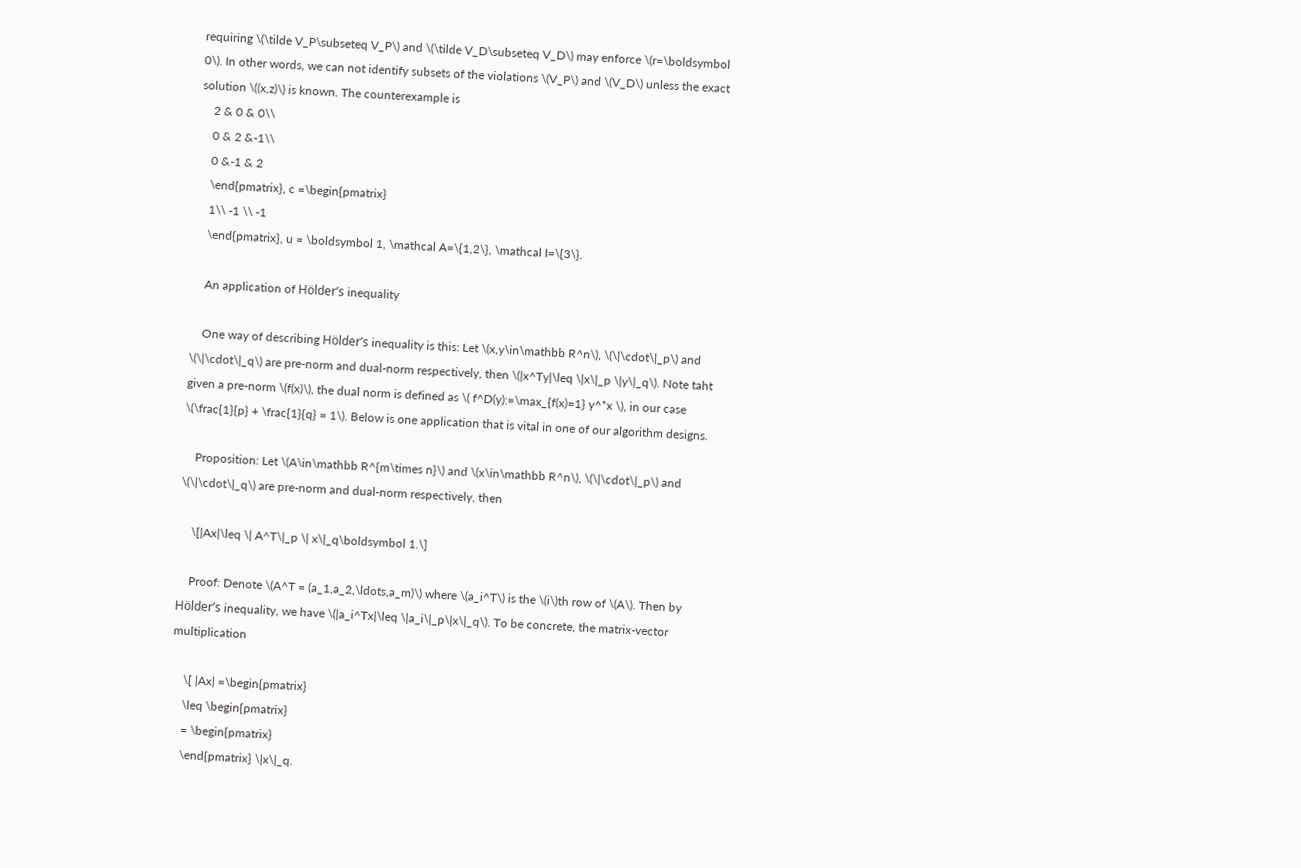requiring \(\tilde V_P\subseteq V_P\) and \(\tilde V_D\subseteq V_D\) may enforce \(r=\boldsymbol 0\). In other words, we can not identify subsets of the violations \(V_P\) and \(V_D\) unless the exact solution \((x,z)\) is known. The counterexample is
    2 & 0 & 0\\
    0 & 2 &-1\\
    0 &-1 & 2
    \end{pmatrix}, c =\begin{pmatrix}
    1\\ -1 \\ -1
    \end{pmatrix}, u = \boldsymbol 1, \mathcal A=\{1,2\}, \mathcal I=\{3\}.

    An application of Hölder’s inequality

    One way of describing Hölder’s inequality is this: Let \(x,y\in\mathbb R^n\), \(\|\cdot\|_p\) and \(\|\cdot\|_q\) are pre-norm and dual-norm respectively, then \(|x^Ty|\leq \|x\|_p \|y\|_q\). Note taht given a pre-norm \(f(x)\), the dual norm is defined as \( f^D(y):=\max_{f(x)=1} y^*x \), in our case \(\frac{1}{p} + \frac{1}{q} = 1\). Below is one application that is vital in one of our algorithm designs.

    Proposition: Let \(A\in\mathbb R^{m\times n}\) and \(x\in\mathbb R^n\), \(\|\cdot\|_p\) and \(\|\cdot\|_q\) are pre-norm and dual-norm respectively, then

    \[|Ax|\leq \| A^T\|_p \| x\|_q\boldsymbol 1.\]

    Proof: Denote \(A^T = (a_1,a_2,\ldots,a_m)\) where \(a_i^T\) is the \(i\)th row of \(A\). Then by Hölder’s inequality, we have \(|a_i^Tx|\leq \|a_i\|_p\|x\|_q\). To be concrete, the matrix-vector multiplication

    \[ |Ax| =\begin{pmatrix}
    \leq \begin{pmatrix}
    = \begin{pmatrix}
    \end{pmatrix} \|x\|_q.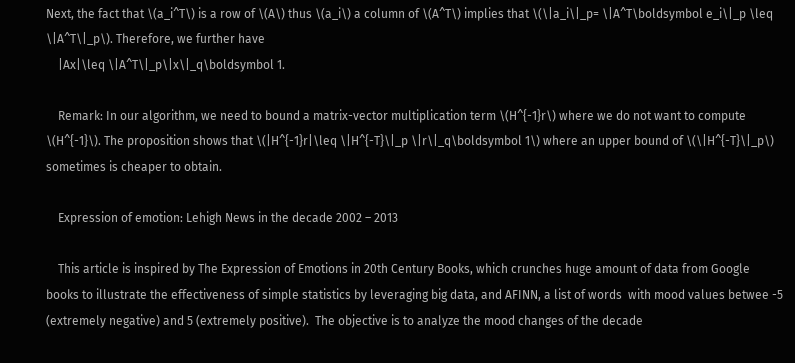Next, the fact that \(a_i^T\) is a row of \(A\) thus \(a_i\) a column of \(A^T\) implies that \(\|a_i\|_p= \|A^T\boldsymbol e_i\|_p \leq \|A^T\|_p\). Therefore, we further have
    |Ax|\leq \|A^T\|_p\|x\|_q\boldsymbol 1.

    Remark: In our algorithm, we need to bound a matrix-vector multiplication term \(H^{-1}r\) where we do not want to compute \(H^{-1}\). The proposition shows that \(|H^{-1}r|\leq \|H^{-T}\|_p \|r\|_q\boldsymbol 1\) where an upper bound of \(\|H^{-T}\|_p\) sometimes is cheaper to obtain.

    Expression of emotion: Lehigh News in the decade 2002 – 2013

    This article is inspired by The Expression of Emotions in 20th Century Books, which crunches huge amount of data from Google books to illustrate the effectiveness of simple statistics by leveraging big data, and AFINN, a list of words  with mood values betwee -5 (extremely negative) and 5 (extremely positive).  The objective is to analyze the mood changes of the decade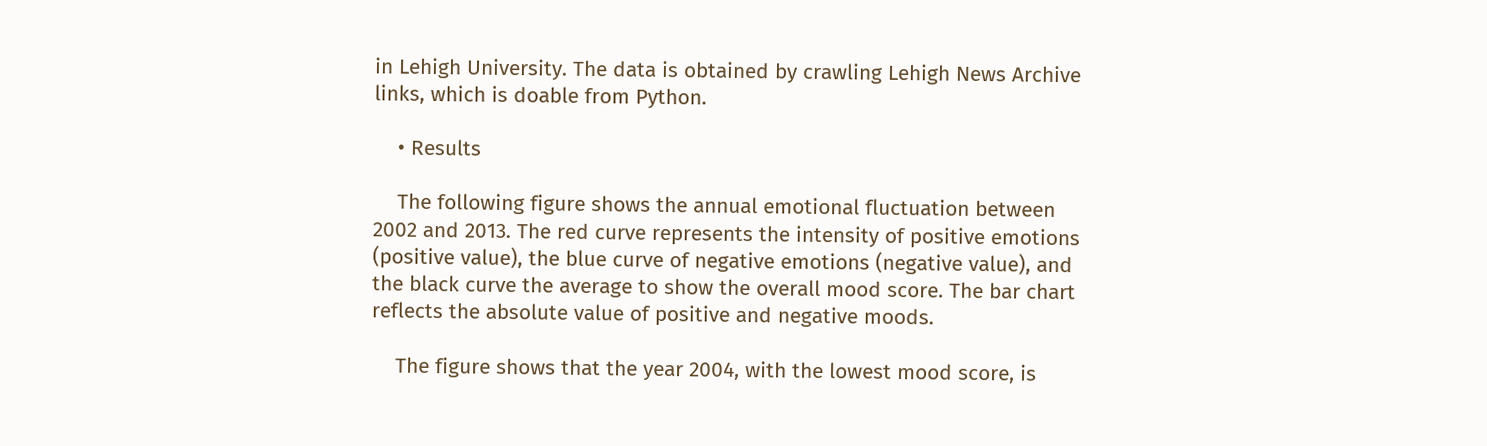in Lehigh University. The data is obtained by crawling Lehigh News Archive links, which is doable from Python.

    • Results

    The following figure shows the annual emotional fluctuation between 2002 and 2013. The red curve represents the intensity of positive emotions (positive value), the blue curve of negative emotions (negative value), and the black curve the average to show the overall mood score. The bar chart reflects the absolute value of positive and negative moods.

    The figure shows that the year 2004, with the lowest mood score, is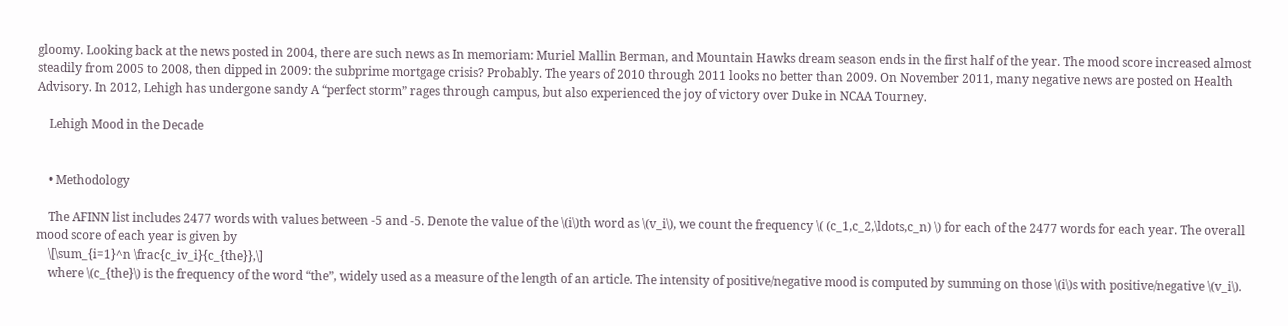gloomy. Looking back at the news posted in 2004, there are such news as In memoriam: Muriel Mallin Berman, and Mountain Hawks dream season ends in the first half of the year. The mood score increased almost steadily from 2005 to 2008, then dipped in 2009: the subprime mortgage crisis? Probably. The years of 2010 through 2011 looks no better than 2009. On November 2011, many negative news are posted on Health Advisory. In 2012, Lehigh has undergone sandy A “perfect storm” rages through campus, but also experienced the joy of victory over Duke in NCAA Tourney.

    Lehigh Mood in the Decade


    • Methodology

    The AFINN list includes 2477 words with values between -5 and -5. Denote the value of the \(i\)th word as \(v_i\), we count the frequency \( (c_1,c_2,\ldots,c_n) \) for each of the 2477 words for each year. The overall mood score of each year is given by
    \[\sum_{i=1}^n \frac{c_iv_i}{c_{the}},\]
    where \(c_{the}\) is the frequency of the word “the”, widely used as a measure of the length of an article. The intensity of positive/negative mood is computed by summing on those \(i\)s with positive/negative \(v_i\).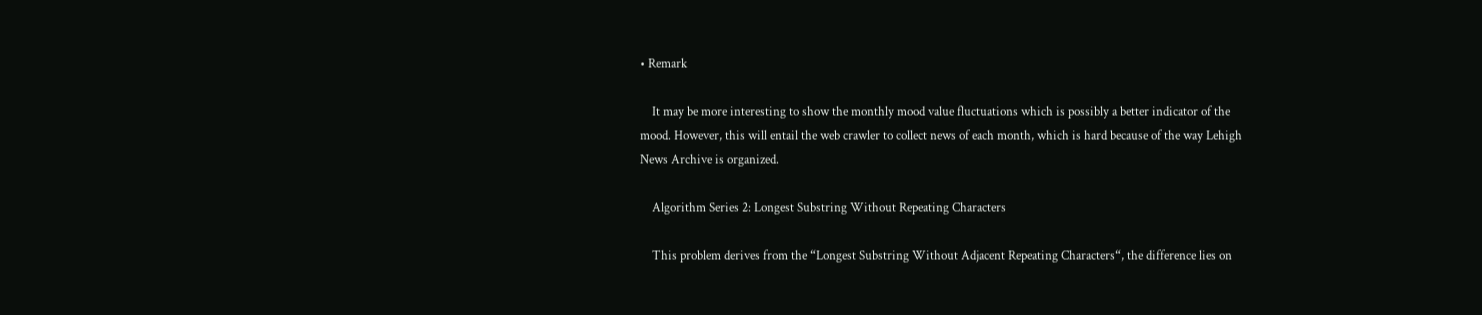• Remark

    It may be more interesting to show the monthly mood value fluctuations which is possibly a better indicator of the mood. However, this will entail the web crawler to collect news of each month, which is hard because of the way Lehigh News Archive is organized.

    Algorithm Series 2: Longest Substring Without Repeating Characters

    This problem derives from the “Longest Substring Without Adjacent Repeating Characters“, the difference lies on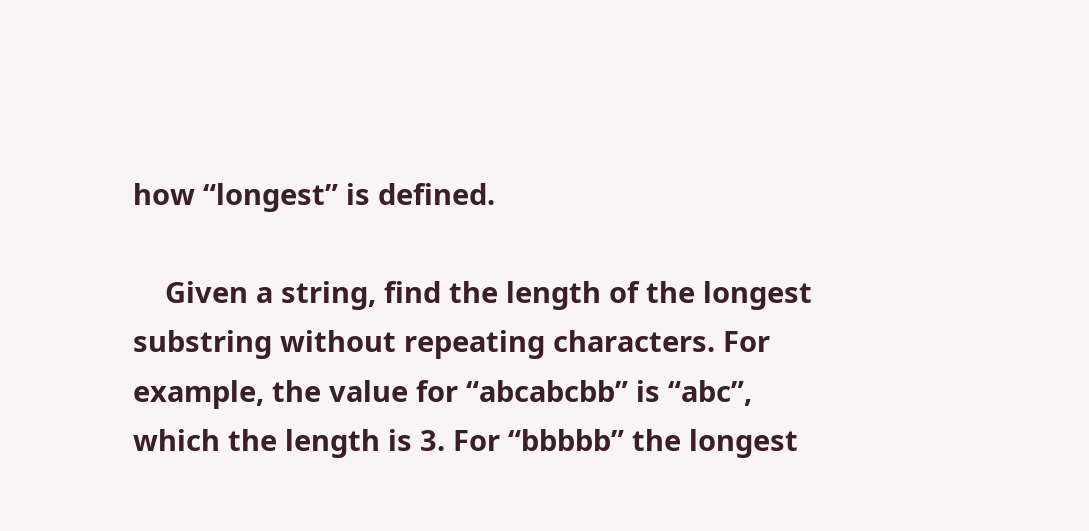how “longest” is defined.

    Given a string, find the length of the longest substring without repeating characters. For example, the value for “abcabcbb” is “abc”, which the length is 3. For “bbbbb” the longest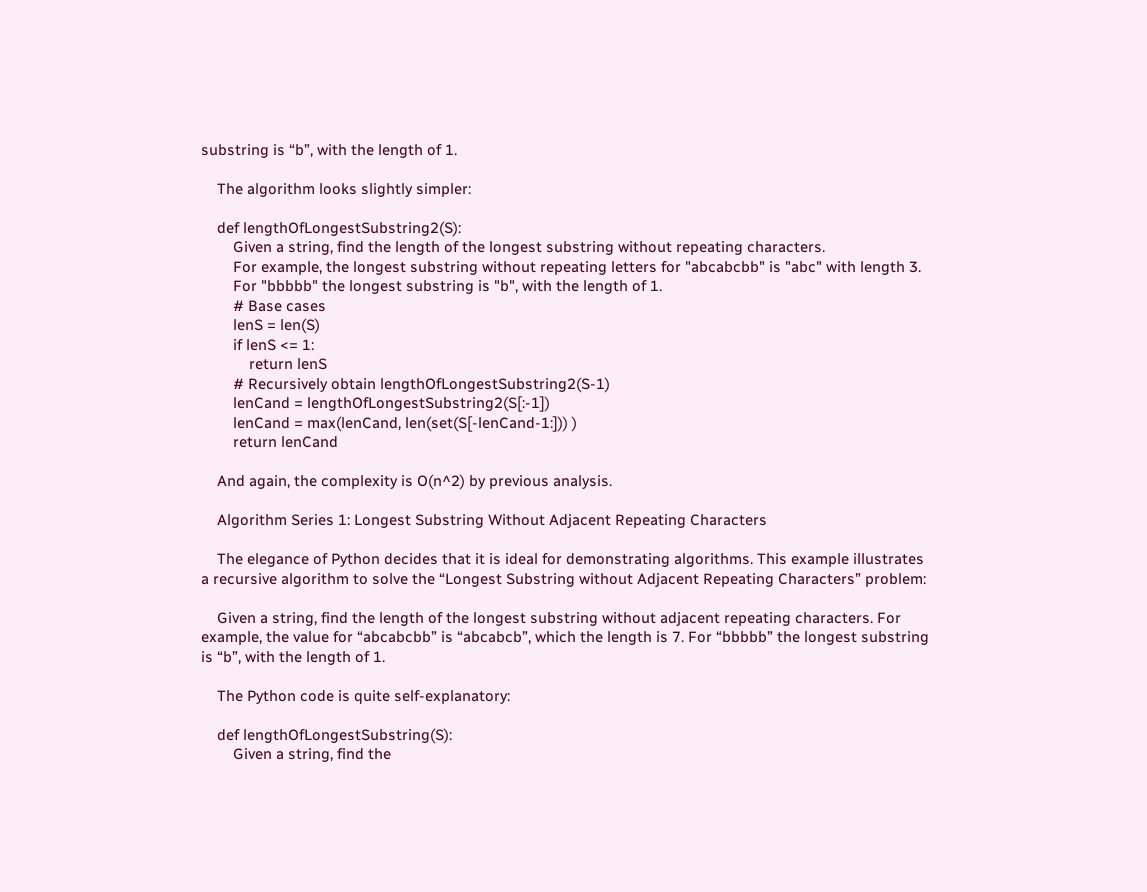substring is “b”, with the length of 1.

    The algorithm looks slightly simpler:

    def lengthOfLongestSubstring2(S):
        Given a string, find the length of the longest substring without repeating characters.
        For example, the longest substring without repeating letters for "abcabcbb" is "abc" with length 3.
        For "bbbbb" the longest substring is "b", with the length of 1.
        # Base cases
        lenS = len(S)
        if lenS <= 1:
            return lenS
        # Recursively obtain lengthOfLongestSubstring2(S-1)
        lenCand = lengthOfLongestSubstring2(S[:-1])
        lenCand = max(lenCand, len(set(S[-lenCand-1:])) )
        return lenCand

    And again, the complexity is O(n^2) by previous analysis.

    Algorithm Series 1: Longest Substring Without Adjacent Repeating Characters

    The elegance of Python decides that it is ideal for demonstrating algorithms. This example illustrates a recursive algorithm to solve the “Longest Substring without Adjacent Repeating Characters” problem:

    Given a string, find the length of the longest substring without adjacent repeating characters. For example, the value for “abcabcbb” is “abcabcb”, which the length is 7. For “bbbbb” the longest substring is “b”, with the length of 1.

    The Python code is quite self-explanatory:

    def lengthOfLongestSubstring(S):
        Given a string, find the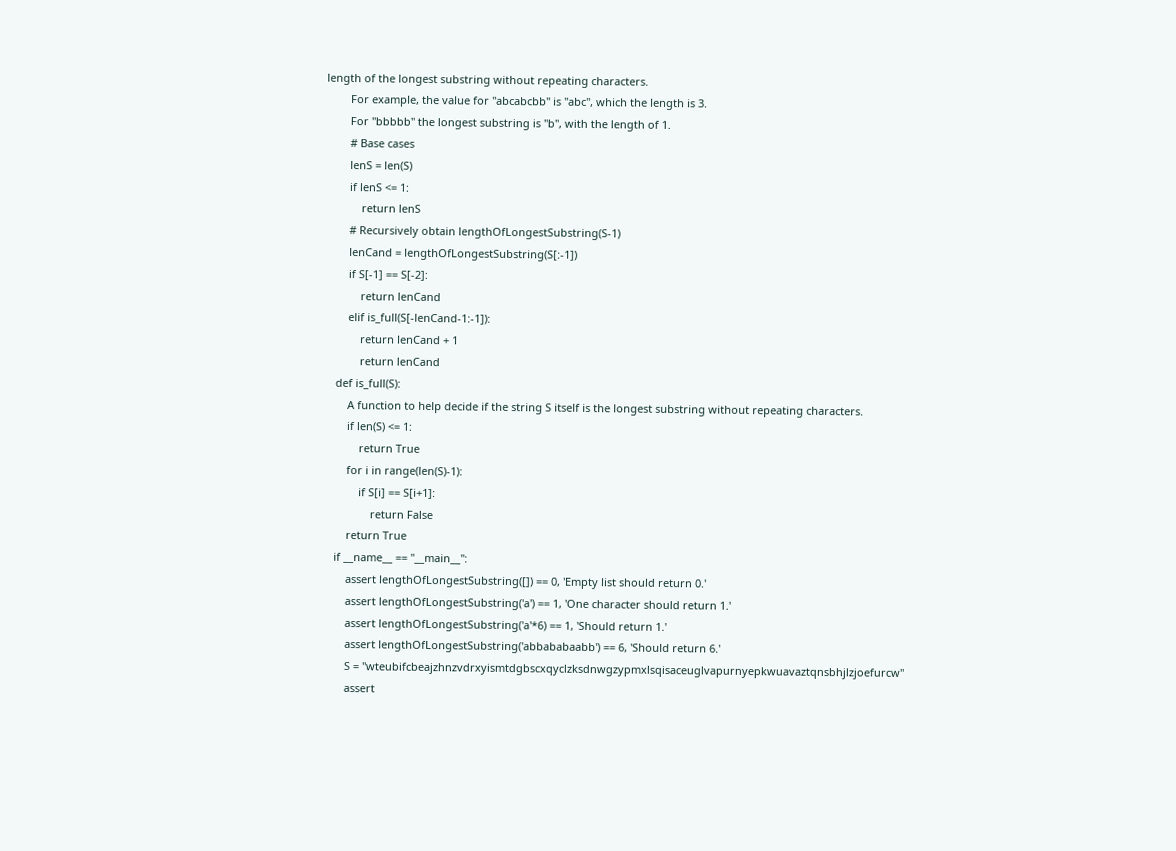length of the longest substring without repeating characters.
        For example, the value for "abcabcbb" is "abc", which the length is 3.
        For "bbbbb" the longest substring is "b", with the length of 1.
        # Base cases
        lenS = len(S)
        if lenS <= 1:
            return lenS
        # Recursively obtain lengthOfLongestSubstring(S-1)
        lenCand = lengthOfLongestSubstring(S[:-1])
        if S[-1] == S[-2]:
            return lenCand
        elif is_full(S[-lenCand-1:-1]):
            return lenCand + 1
            return lenCand
    def is_full(S):
        A function to help decide if the string S itself is the longest substring without repeating characters.
        if len(S) <= 1:
            return True
        for i in range(len(S)-1):
            if S[i] == S[i+1]:
                return False
        return True
    if __name__ == "__main__":
        assert lengthOfLongestSubstring([]) == 0, 'Empty list should return 0.'
        assert lengthOfLongestSubstring('a') == 1, 'One character should return 1.'
        assert lengthOfLongestSubstring('a'*6) == 1, 'Should return 1.'
        assert lengthOfLongestSubstring('abbababaabb') == 6, 'Should return 6.'
        S = "wteubifcbeajzhnzvdrxyismtdgbscxqyclzksdnwgzypmxlsqisaceuglvapurnyepkwuavaztqnsbhjlzjoefurcw"
        assert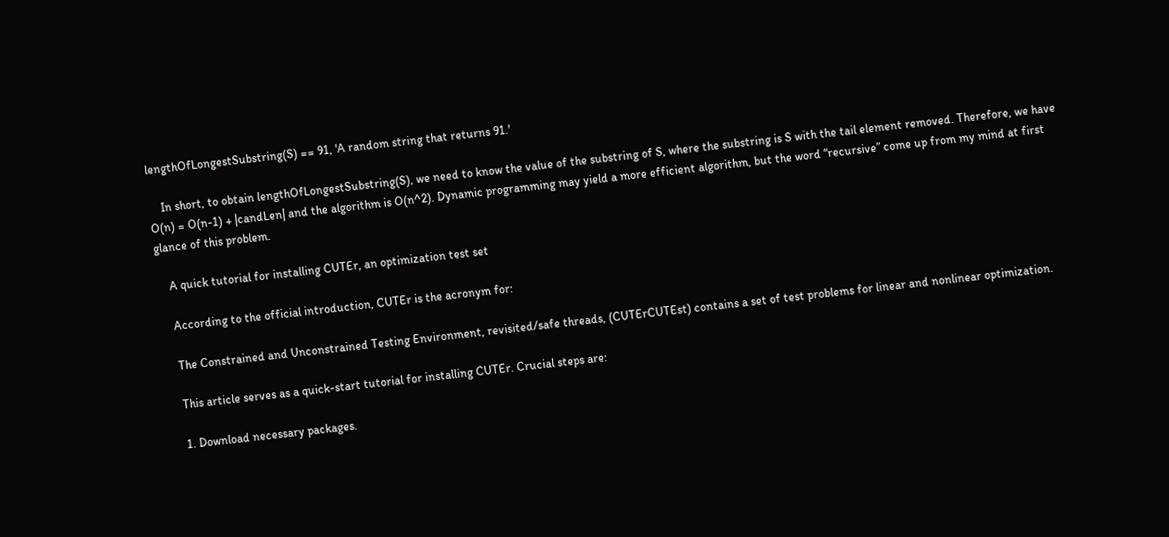lengthOfLongestSubstring(S) == 91, 'A random string that returns 91.'

    In short, to obtain lengthOfLongestSubstring(S), we need to know the value of the substring of S, where the substring is S with the tail element removed. Therefore, we have O(n) = O(n-1) + |candLen| and the algorithm is O(n^2). Dynamic programming may yield a more efficient algorithm, but the word “recursive” come up from my mind at first glance of this problem.

    A quick tutorial for installing CUTEr, an optimization test set

    According to the official introduction, CUTEr is the acronym for:

    The Constrained and Unconstrained Testing Environment, revisited/safe threads, (CUTErCUTEst) contains a set of test problems for linear and nonlinear optimization.

    This article serves as a quick-start tutorial for installing CUTEr. Crucial steps are:

    1. Download necessary packages.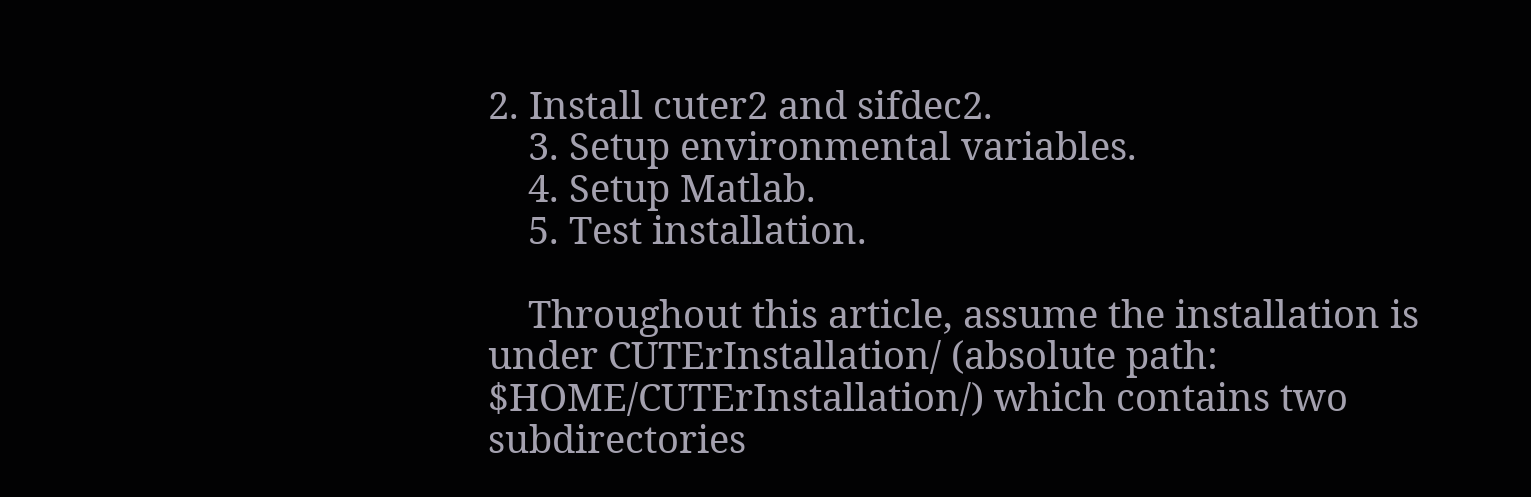2. Install cuter2 and sifdec2.
    3. Setup environmental variables.
    4. Setup Matlab.
    5. Test installation.

    Throughout this article, assume the installation is under CUTErInstallation/ (absolute path: $HOME/CUTErInstallation/) which contains two subdirectories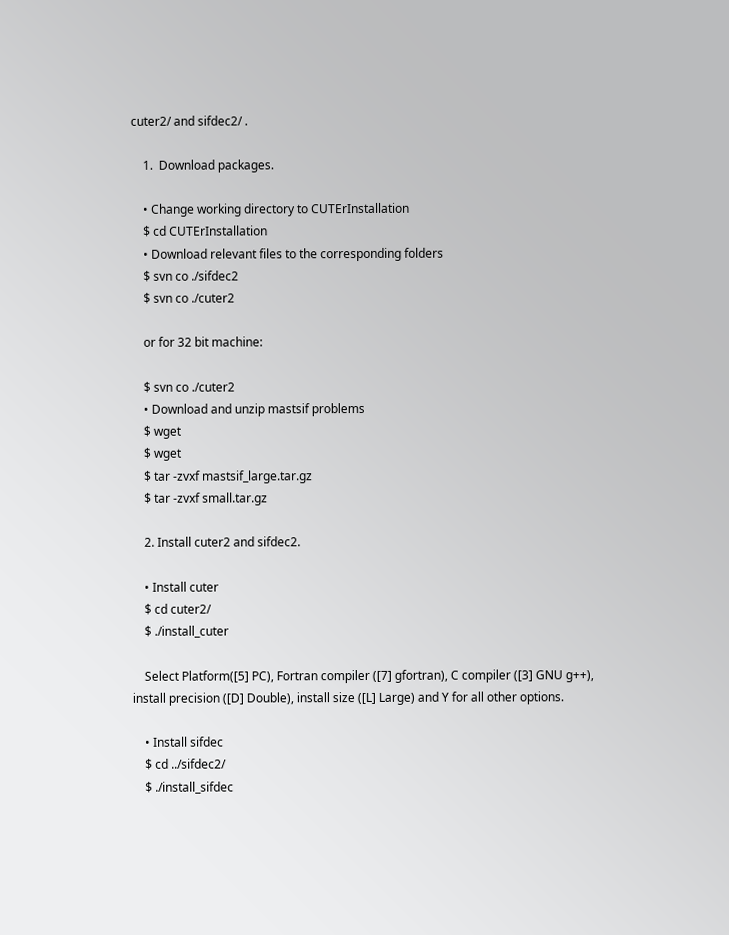cuter2/ and sifdec2/ .

    1.  Download packages.

    • Change working directory to CUTErInstallation
    $ cd CUTErInstallation
    • Download relevant files to the corresponding folders
    $ svn co ./sifdec2
    $ svn co ./cuter2

    or for 32 bit machine:

    $ svn co ./cuter2
    • Download and unzip mastsif problems
    $ wget
    $ wget
    $ tar -zvxf mastsif_large.tar.gz
    $ tar -zvxf small.tar.gz

    2. Install cuter2 and sifdec2.

    • Install cuter
    $ cd cuter2/
    $ ./install_cuter

    Select Platform([5] PC), Fortran compiler ([7] gfortran), C compiler ([3] GNU g++), install precision ([D] Double), install size ([L] Large) and Y for all other options.

    • Install sifdec
    $ cd ../sifdec2/
    $ ./install_sifdec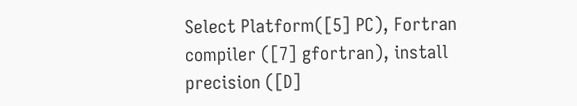Select Platform([5] PC), Fortran compiler ([7] gfortran), install precision ([D]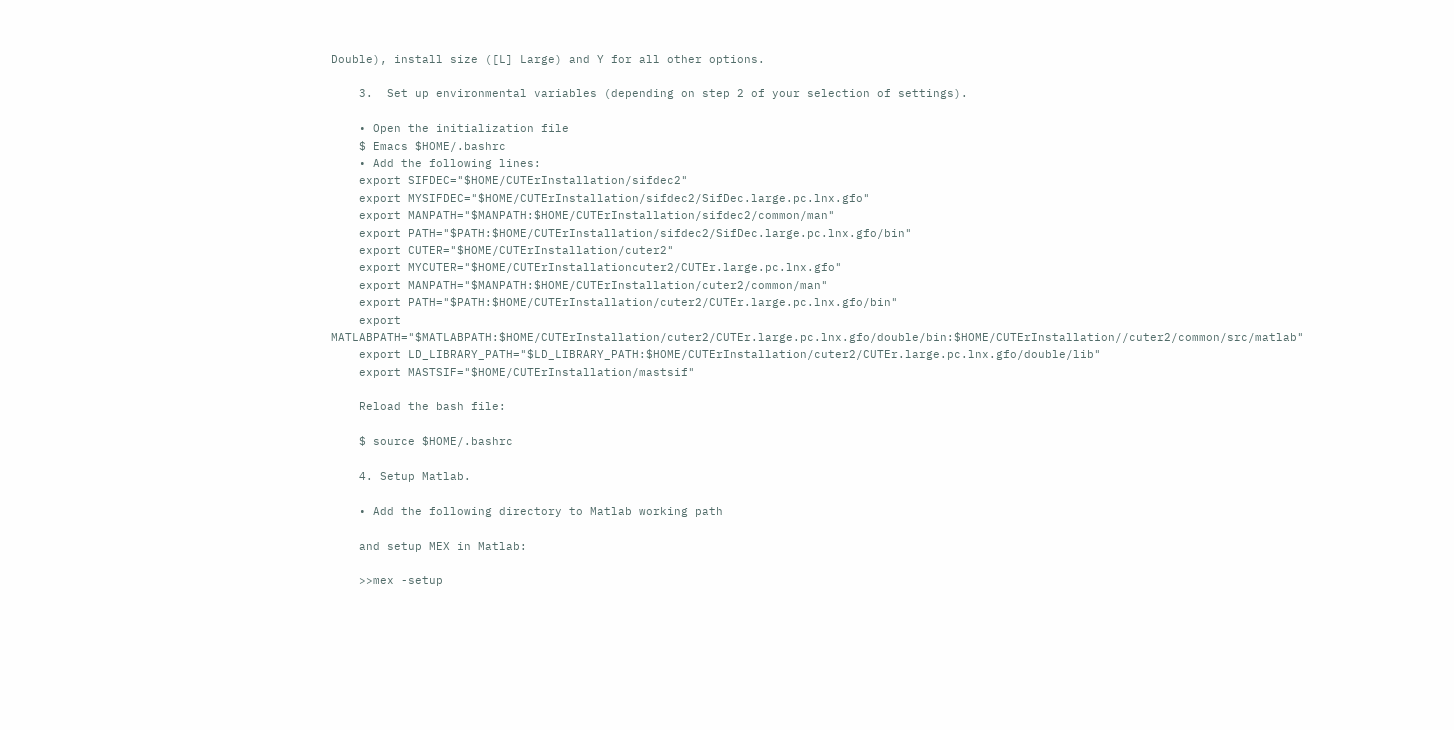Double), install size ([L] Large) and Y for all other options.

    3.  Set up environmental variables (depending on step 2 of your selection of settings).

    • Open the initialization file
    $ Emacs $HOME/.bashrc
    • Add the following lines:
    export SIFDEC="$HOME/CUTErInstallation/sifdec2"
    export MYSIFDEC="$HOME/CUTErInstallation/sifdec2/SifDec.large.pc.lnx.gfo"
    export MANPATH="$MANPATH:$HOME/CUTErInstallation/sifdec2/common/man"
    export PATH="$PATH:$HOME/CUTErInstallation/sifdec2/SifDec.large.pc.lnx.gfo/bin"
    export CUTER="$HOME/CUTErInstallation/cuter2"
    export MYCUTER="$HOME/CUTErInstallationcuter2/CUTEr.large.pc.lnx.gfo"
    export MANPATH="$MANPATH:$HOME/CUTErInstallation/cuter2/common/man"
    export PATH="$PATH:$HOME/CUTErInstallation/cuter2/CUTEr.large.pc.lnx.gfo/bin"
    export MATLABPATH="$MATLABPATH:$HOME/CUTErInstallation/cuter2/CUTEr.large.pc.lnx.gfo/double/bin:$HOME/CUTErInstallation//cuter2/common/src/matlab"
    export LD_LIBRARY_PATH="$LD_LIBRARY_PATH:$HOME/CUTErInstallation/cuter2/CUTEr.large.pc.lnx.gfo/double/lib"
    export MASTSIF="$HOME/CUTErInstallation/mastsif"

    Reload the bash file:

    $ source $HOME/.bashrc

    4. Setup Matlab.

    • Add the following directory to Matlab working path

    and setup MEX in Matlab:

    >>mex -setup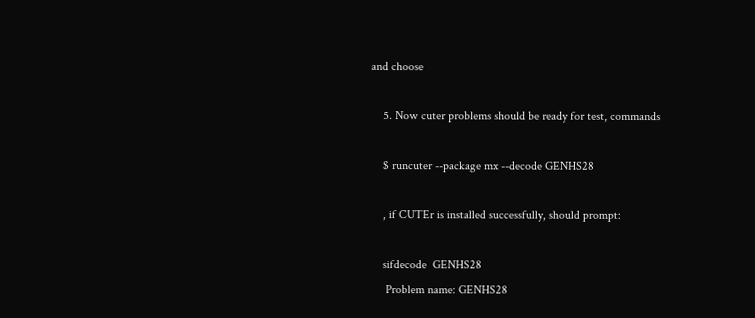and choose

    5. Now cuter problems should be ready for test, commands

    $ runcuter --package mx --decode GENHS28

    , if CUTEr is installed successfully, should prompt:

    sifdecode  GENHS28
     Problem name: GENHS28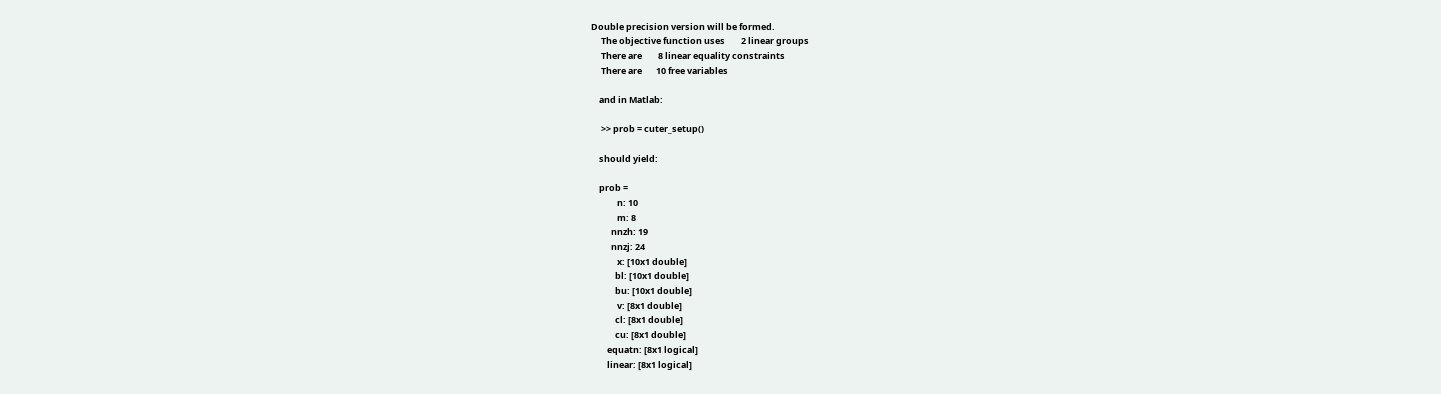Double precision version will be formed.
     The objective function uses        2 linear groups
     There are        8 linear equality constraints
     There are       10 free variables

    and in Matlab:

     >> prob = cuter_setup()

    should yield:

    prob =
             n: 10
             m: 8
          nnzh: 19
          nnzj: 24
             x: [10x1 double]
            bl: [10x1 double]
            bu: [10x1 double]
             v: [8x1 double]
            cl: [8x1 double]
            cu: [8x1 double]
        equatn: [8x1 logical]
        linear: [8x1 logical]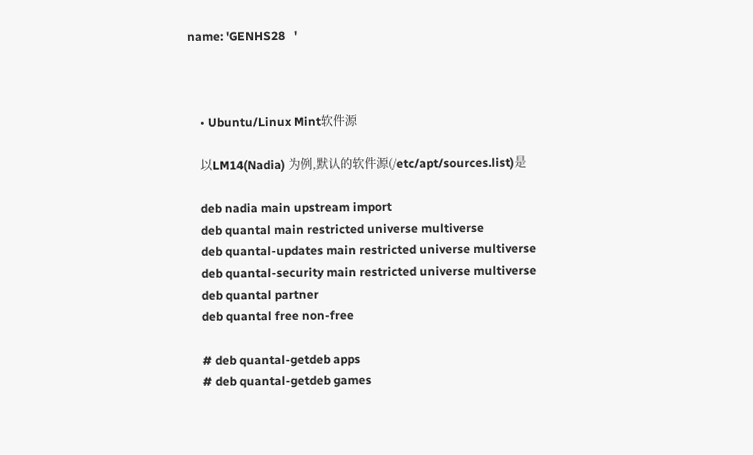name: 'GENHS28   '



    • Ubuntu/Linux Mint软件源

    以LM14(Nadia) 为例,默认的软件源(/etc/apt/sources.list)是

    deb nadia main upstream import
    deb quantal main restricted universe multiverse
    deb quantal-updates main restricted universe multiverse
    deb quantal-security main restricted universe multiverse
    deb quantal partner
    deb quantal free non-free

    # deb quantal-getdeb apps
    # deb quantal-getdeb games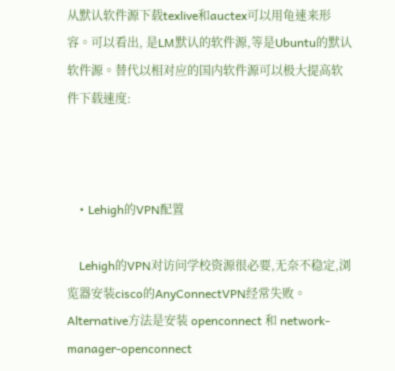从默认软件源下载texlive和auctex可以用龟速来形容。可以看出, 是LM默认的软件源,等是Ubuntu的默认软件源。替代以相对应的国内软件源可以极大提高软件下载速度:



    • Lehigh的VPN配置

    Lehigh的VPN对访问学校资源很必要,无奈不稳定,浏览器安装cisco的AnyConnectVPN经常失败。Alternative方法是安装 openconnect 和 network-manager-openconnect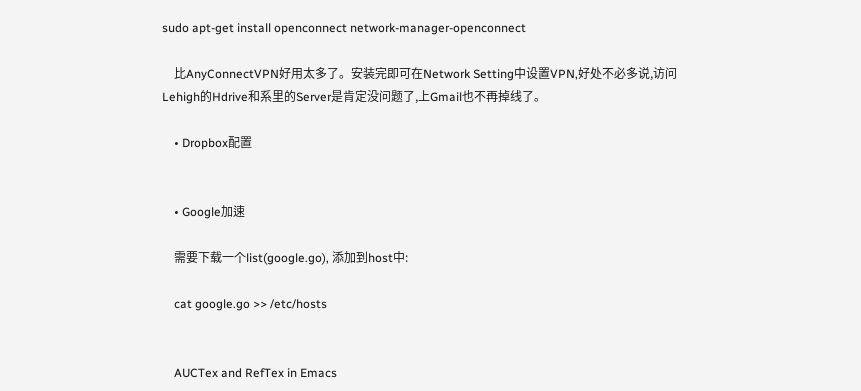sudo apt-get install openconnect network-manager-openconnect

    比AnyConnectVPN好用太多了。安装完即可在Network Setting中设置VPN,好处不必多说,访问Lehigh的Hdrive和系里的Server是肯定没问题了,上Gmail也不再掉线了。

    • Dropbox配置


    • Google加速

    需要下载一个list(google.go), 添加到host中:

    cat google.go >> /etc/hosts


    AUCTex and RefTex in Emacs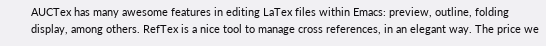AUCTex has many awesome features in editing LaTex files within Emacs: preview, outline, folding display, among others. RefTex is a nice tool to manage cross references, in an elegant way. The price we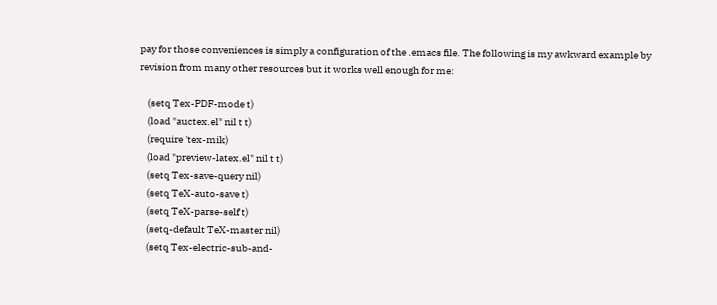pay for those conveniences is simply a configuration of the .emacs file. The following is my awkward example by revision from many other resources but it works well enough for me:

    (setq Tex-PDF-mode t)
    (load "auctex.el" nil t t)
    (require 'tex-mik)
    (load "preview-latex.el" nil t t)
    (setq Tex-save-query nil)
    (setq TeX-auto-save t)
    (setq TeX-parse-self t)
    (setq-default TeX-master nil)
    (setq Tex-electric-sub-and-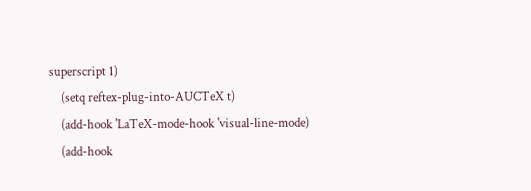superscript 1)
    (setq reftex-plug-into-AUCTeX t)
    (add-hook 'LaTeX-mode-hook 'visual-line-mode)
    (add-hook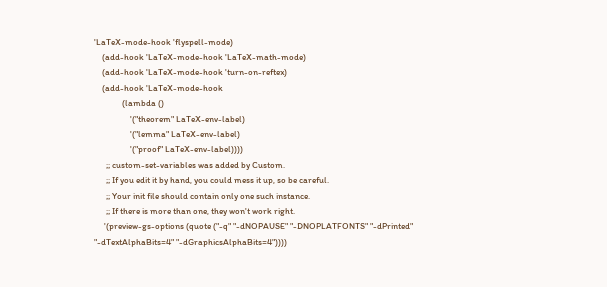'LaTeX-mode-hook 'flyspell-mode)
    (add-hook 'LaTeX-mode-hook 'LaTeX-math-mode)
    (add-hook 'LaTeX-mode-hook 'turn-on-reftex)
    (add-hook 'LaTeX-mode-hook
              (lambda ()
                  '("theorem" LaTeX-env-label)
                  '("lemma" LaTeX-env-label)
                  '("proof" LaTeX-env-label))))
      ;; custom-set-variables was added by Custom.
      ;; If you edit it by hand, you could mess it up, so be careful.
      ;; Your init file should contain only one such instance.
      ;; If there is more than one, they won't work right.
     '(preview-gs-options (quote ("-q" "-dNOPAUSE" "-DNOPLATFONTS" "-dPrinted" "-dTextAlphaBits=4" "-dGraphicsAlphaBits=4"))))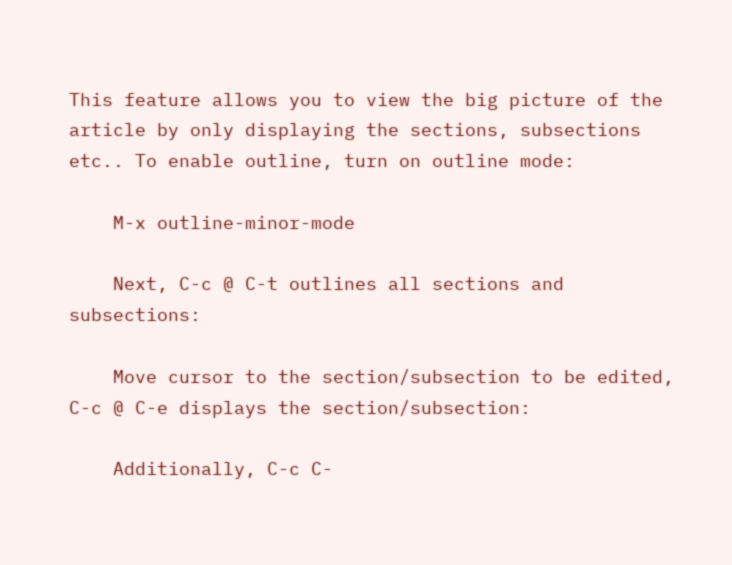This feature allows you to view the big picture of the article by only displaying the sections, subsections etc.. To enable outline, turn on outline mode:

    M-x outline-minor-mode

    Next, C-c @ C-t outlines all sections and subsections:

    Move cursor to the section/subsection to be edited, C-c @ C-e displays the section/subsection:

    Additionally, C-c C-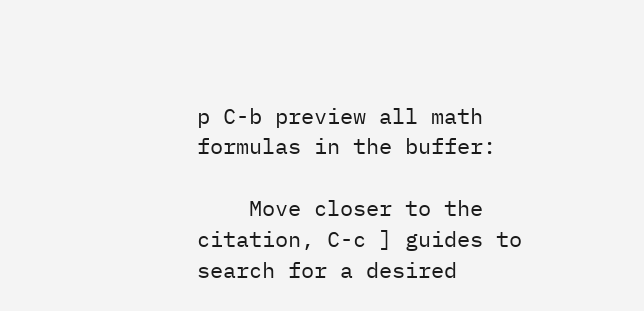p C-b preview all math formulas in the buffer:

    Move closer to the citation, C-c ] guides to search for a desired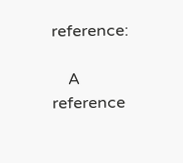reference:

    A reference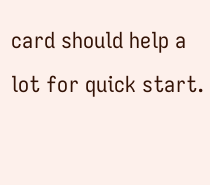card should help a lot for quick start.